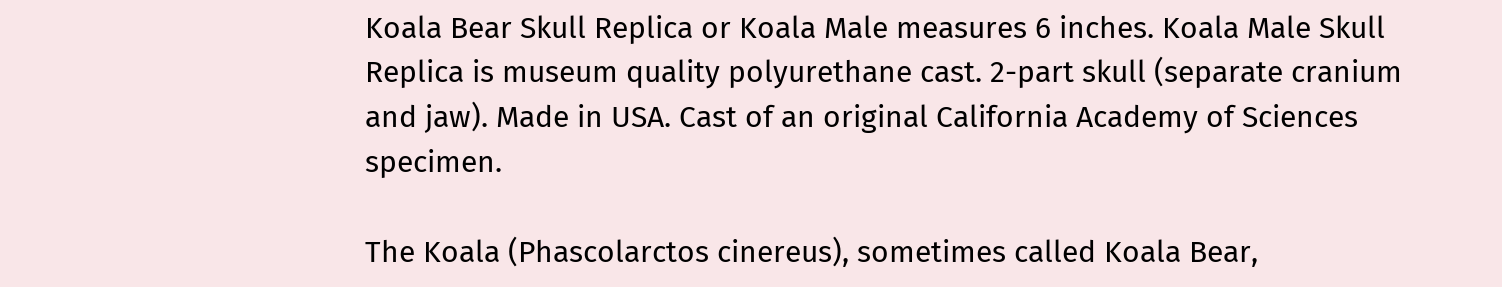Koala Bear Skull Replica or Koala Male measures 6 inches. Koala Male Skull Replica is museum quality polyurethane cast. 2-part skull (separate cranium and jaw). Made in USA. Cast of an original California Academy of Sciences specimen.

The Koala (Phascolarctos cinereus), sometimes called Koala Bear,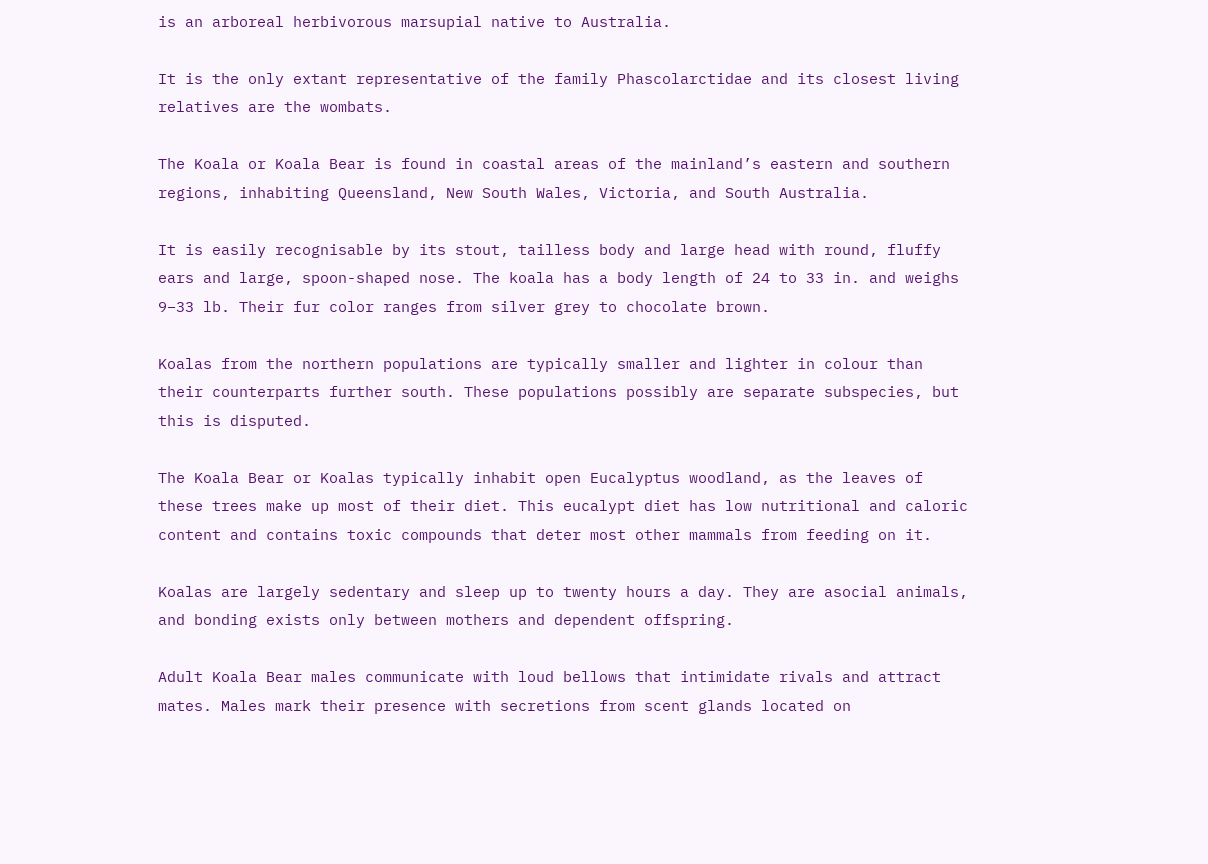is an arboreal herbivorous marsupial native to Australia.

It is the only extant representative of the family Phascolarctidae and its closest living relatives are the wombats.

The Koala or Koala Bear is found in coastal areas of the mainland’s eastern and southern regions, inhabiting Queensland, New South Wales, Victoria, and South Australia.

It is easily recognisable by its stout, tailless body and large head with round, fluffy ears and large, spoon-shaped nose. The koala has a body length of 24 to 33 in. and weighs 9–33 lb. Their fur color ranges from silver grey to chocolate brown.

Koalas from the northern populations are typically smaller and lighter in colour than their counterparts further south. These populations possibly are separate subspecies, but this is disputed.

The Koala Bear or Koalas typically inhabit open Eucalyptus woodland, as the leaves of these trees make up most of their diet. This eucalypt diet has low nutritional and caloric content and contains toxic compounds that deter most other mammals from feeding on it.

Koalas are largely sedentary and sleep up to twenty hours a day. They are asocial animals, and bonding exists only between mothers and dependent offspring.

Adult Koala Bear males communicate with loud bellows that intimidate rivals and attract mates. Males mark their presence with secretions from scent glands located on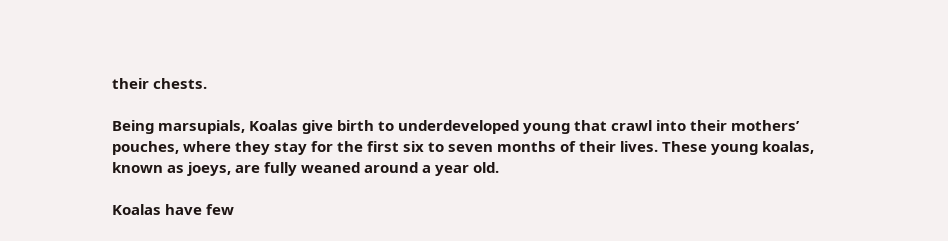their chests.

Being marsupials, Koalas give birth to underdeveloped young that crawl into their mothers’ pouches, where they stay for the first six to seven months of their lives. These young koalas, known as joeys, are fully weaned around a year old.

Koalas have few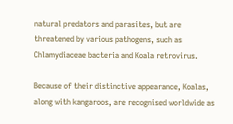natural predators and parasites, but are threatened by various pathogens, such as Chlamydiaceae bacteria and Koala retrovirus.

Because of their distinctive appearance, Koalas, along with kangaroos, are recognised worldwide as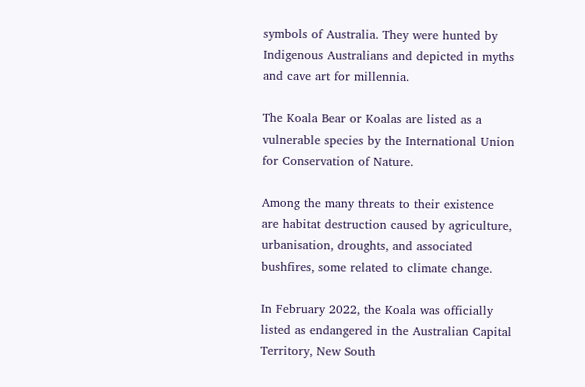symbols of Australia. They were hunted by Indigenous Australians and depicted in myths and cave art for millennia.

The Koala Bear or Koalas are listed as a vulnerable species by the International Union for Conservation of Nature.

Among the many threats to their existence are habitat destruction caused by agriculture, urbanisation, droughts, and associated bushfires, some related to climate change.

In February 2022, the Koala was officially listed as endangered in the Australian Capital Territory, New South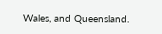Wales, and Queensland.